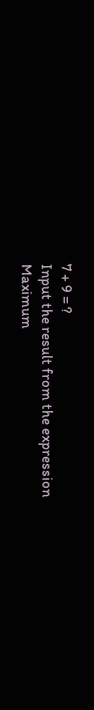7 + 9 = ?
Input the result from the expression
Maximum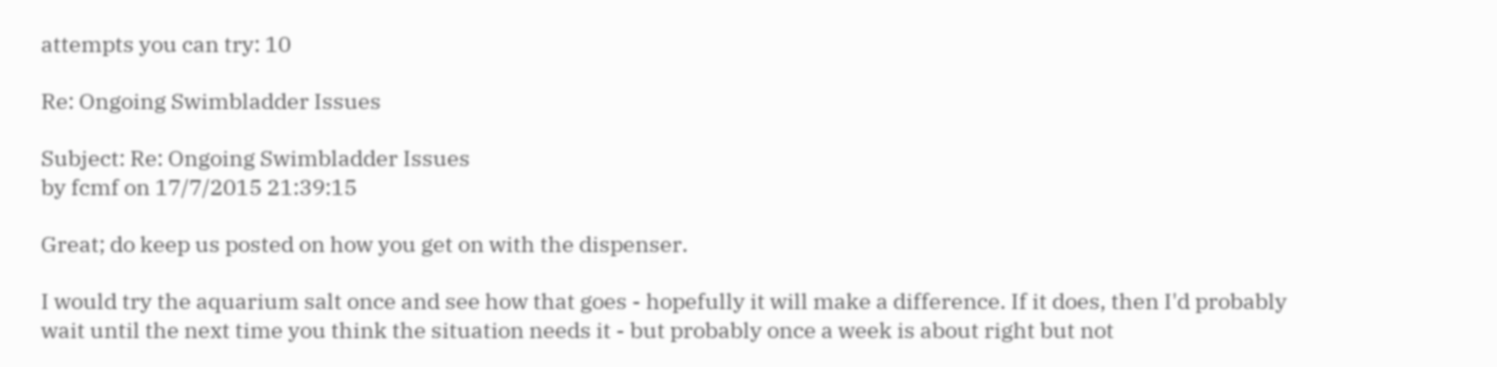attempts you can try: 10

Re: Ongoing Swimbladder Issues

Subject: Re: Ongoing Swimbladder Issues
by fcmf on 17/7/2015 21:39:15

Great; do keep us posted on how you get on with the dispenser.

I would try the aquarium salt once and see how that goes - hopefully it will make a difference. If it does, then I'd probably wait until the next time you think the situation needs it - but probably once a week is about right but not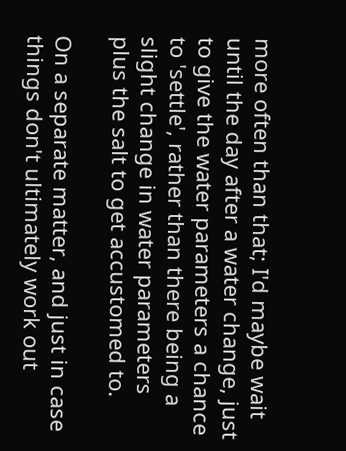more often than that; I'd maybe wait until the day after a water change, just to give the water parameters a chance to 'settle', rather than there being a slight change in water parameters plus the salt to get accustomed to.

On a separate matter, and just in case things don't ultimately work out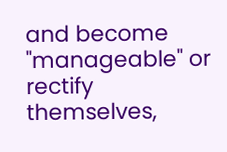and become "manageable" or rectify themselves,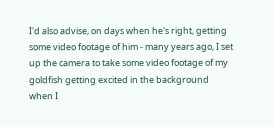I'd also advise, on days when he's right, getting some video footage of him - many years ago, I set up the camera to take some video footage of my goldfish getting excited in the background when I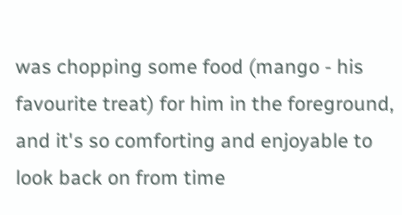was chopping some food (mango - his favourite treat) for him in the foreground, and it's so comforting and enjoyable to look back on from time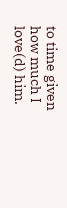to time given how much I love(d) him.